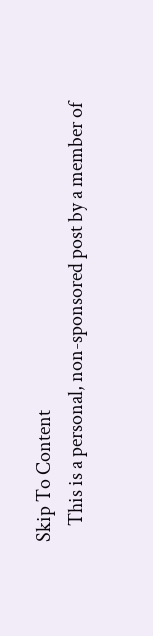Skip To Content
    This is a personal, non-sponsored post by a member of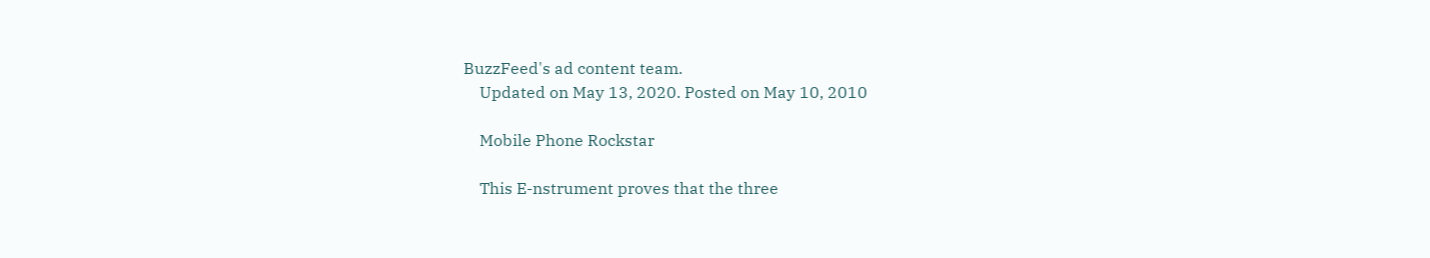BuzzFeed's ad content team.
    Updated on May 13, 2020. Posted on May 10, 2010

    Mobile Phone Rockstar

    This E-nstrument proves that the three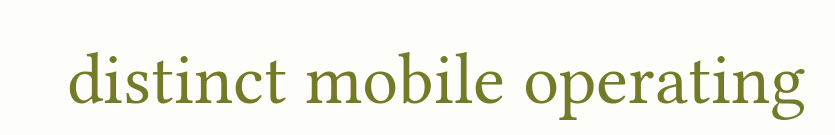distinct mobile operating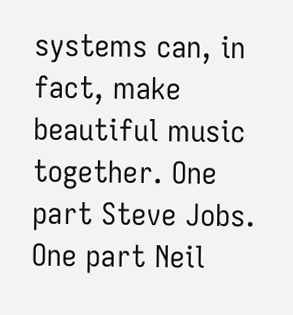systems can, in fact, make beautiful music together. One part Steve Jobs. One part Neil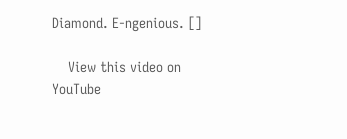Diamond. E-ngenious. []

    View this video on YouTube